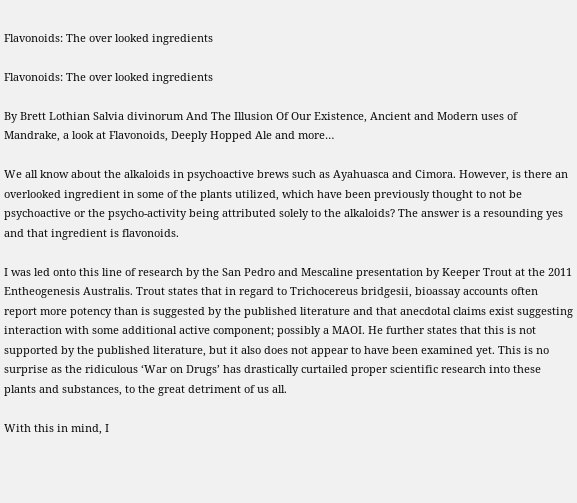Flavonoids: The over looked ingredients

Flavonoids: The over looked ingredients

By Brett Lothian Salvia divinorum And The Illusion Of Our Existence, Ancient and Modern uses of Mandrake, a look at Flavonoids, Deeply Hopped Ale and more…

We all know about the alkaloids in psychoactive brews such as Ayahuasca and Cimora. However, is there an overlooked ingredient in some of the plants utilized, which have been previously thought to not be psychoactive or the psycho-activity being attributed solely to the alkaloids? The answer is a resounding yes and that ingredient is flavonoids.

I was led onto this line of research by the San Pedro and Mescaline presentation by Keeper Trout at the 2011 Entheogenesis Australis. Trout states that in regard to Trichocereus bridgesii, bioassay accounts often report more potency than is suggested by the published literature and that anecdotal claims exist suggesting interaction with some additional active component; possibly a MAOI. He further states that this is not supported by the published literature, but it also does not appear to have been examined yet. This is no surprise as the ridiculous ‘War on Drugs’ has drastically curtailed proper scientific research into these plants and substances, to the great detriment of us all.

With this in mind, I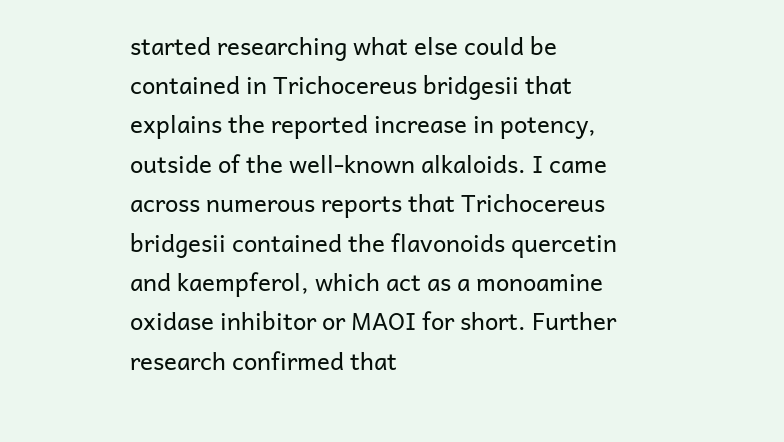started researching what else could be contained in Trichocereus bridgesii that explains the reported increase in potency, outside of the well-known alkaloids. I came across numerous reports that Trichocereus bridgesii contained the flavonoids quercetin and kaempferol, which act as a monoamine oxidase inhibitor or MAOI for short. Further research confirmed that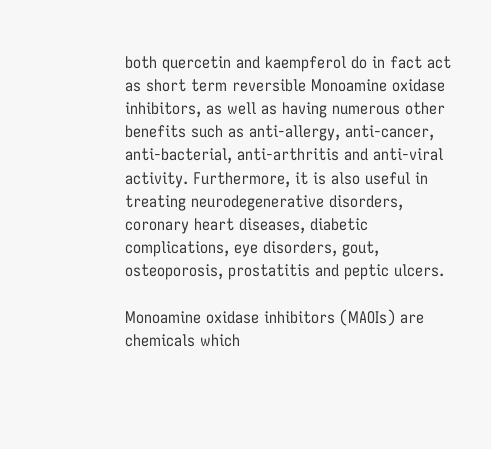both quercetin and kaempferol do in fact act as short term reversible Monoamine oxidase inhibitors, as well as having numerous other benefits such as anti-allergy, anti-cancer, anti-bacterial, anti-arthritis and anti-viral activity. Furthermore, it is also useful in treating neurodegenerative disorders, coronary heart diseases, diabetic complications, eye disorders, gout, osteoporosis, prostatitis and peptic ulcers.

Monoamine oxidase inhibitors (MAOIs) are chemicals which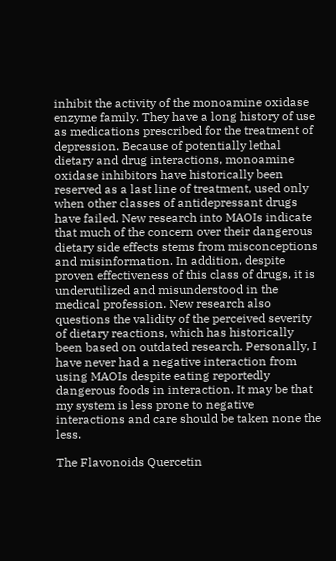inhibit the activity of the monoamine oxidase enzyme family. They have a long history of use as medications prescribed for the treatment of depression. Because of potentially lethal dietary and drug interactions, monoamine oxidase inhibitors have historically been reserved as a last line of treatment, used only when other classes of antidepressant drugs have failed. New research into MAOIs indicate that much of the concern over their dangerous dietary side effects stems from misconceptions and misinformation. In addition, despite proven effectiveness of this class of drugs, it is underutilized and misunderstood in the medical profession. New research also questions the validity of the perceived severity of dietary reactions, which has historically been based on outdated research. Personally, I have never had a negative interaction from using MAOIs despite eating reportedly dangerous foods in interaction. It may be that my system is less prone to negative interactions and care should be taken none the less.

The Flavonoids Quercetin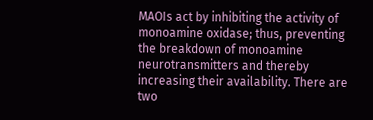MAOIs act by inhibiting the activity of monoamine oxidase; thus, preventing the breakdown of monoamine neurotransmitters and thereby increasing their availability. There are two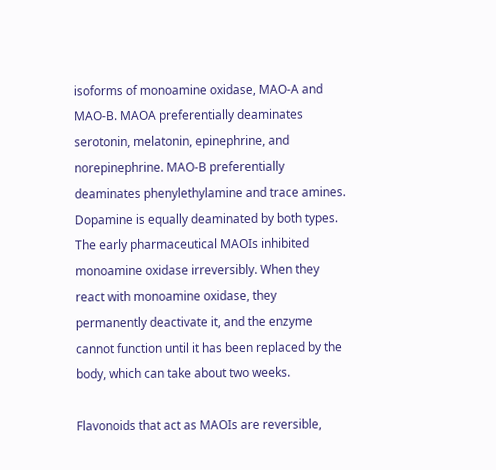isoforms of monoamine oxidase, MAO-A and MAO-B. MAOA preferentially deaminates serotonin, melatonin, epinephrine, and norepinephrine. MAO-B preferentially deaminates phenylethylamine and trace amines. Dopamine is equally deaminated by both types. The early pharmaceutical MAOIs inhibited monoamine oxidase irreversibly. When they react with monoamine oxidase, they permanently deactivate it, and the enzyme cannot function until it has been replaced by the body, which can take about two weeks.

Flavonoids that act as MAOIs are reversible,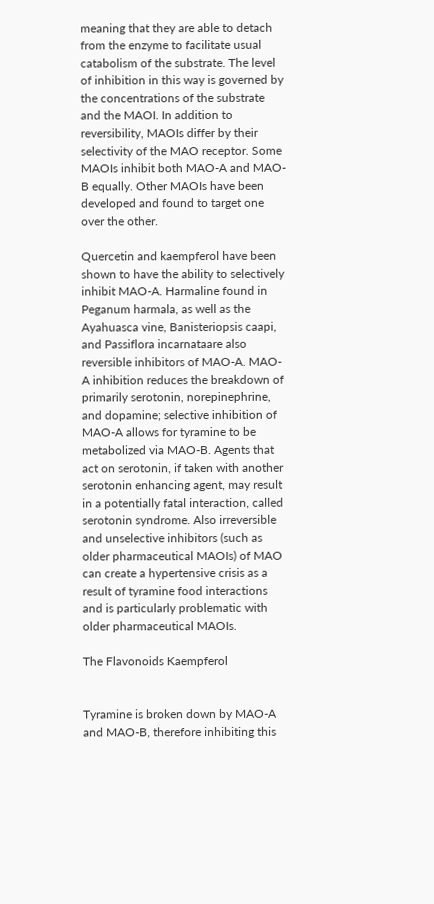meaning that they are able to detach from the enzyme to facilitate usual catabolism of the substrate. The level of inhibition in this way is governed by the concentrations of the substrate and the MAOI. In addition to reversibility, MAOIs differ by their selectivity of the MAO receptor. Some MAOIs inhibit both MAO-A and MAO-B equally. Other MAOIs have been developed and found to target one over the other.

Quercetin and kaempferol have been shown to have the ability to selectively inhibit MAO-A. Harmaline found in Peganum harmala, as well as the Ayahuasca vine, Banisteriopsis caapi, and Passiflora incarnataare also reversible inhibitors of MAO-A. MAO-A inhibition reduces the breakdown of primarily serotonin, norepinephrine, and dopamine; selective inhibition of MAO-A allows for tyramine to be metabolized via MAO-B. Agents that act on serotonin, if taken with another serotonin enhancing agent, may result in a potentially fatal interaction, called serotonin syndrome. Also irreversible and unselective inhibitors (such as older pharmaceutical MAOIs) of MAO can create a hypertensive crisis as a result of tyramine food interactions and is particularly problematic with older pharmaceutical MAOIs.

The Flavonoids Kaempferol


Tyramine is broken down by MAO-A and MAO-B, therefore inhibiting this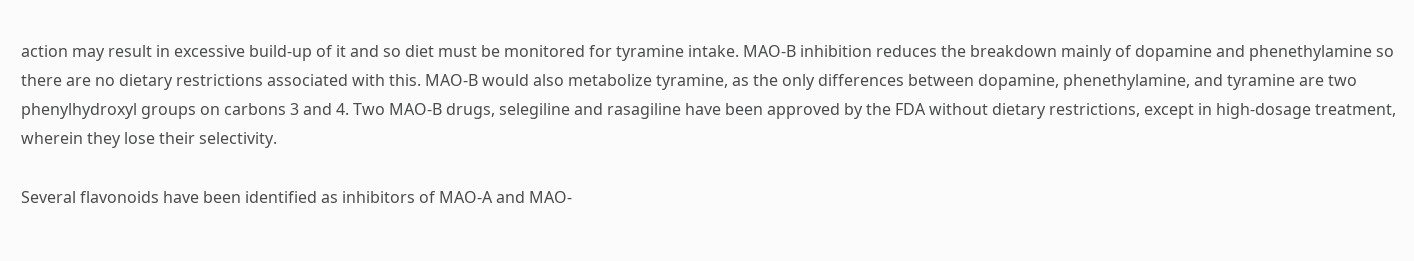action may result in excessive build-up of it and so diet must be monitored for tyramine intake. MAO-B inhibition reduces the breakdown mainly of dopamine and phenethylamine so there are no dietary restrictions associated with this. MAO-B would also metabolize tyramine, as the only differences between dopamine, phenethylamine, and tyramine are two phenylhydroxyl groups on carbons 3 and 4. Two MAO-B drugs, selegiline and rasagiline have been approved by the FDA without dietary restrictions, except in high-dosage treatment, wherein they lose their selectivity.

Several flavonoids have been identified as inhibitors of MAO-A and MAO-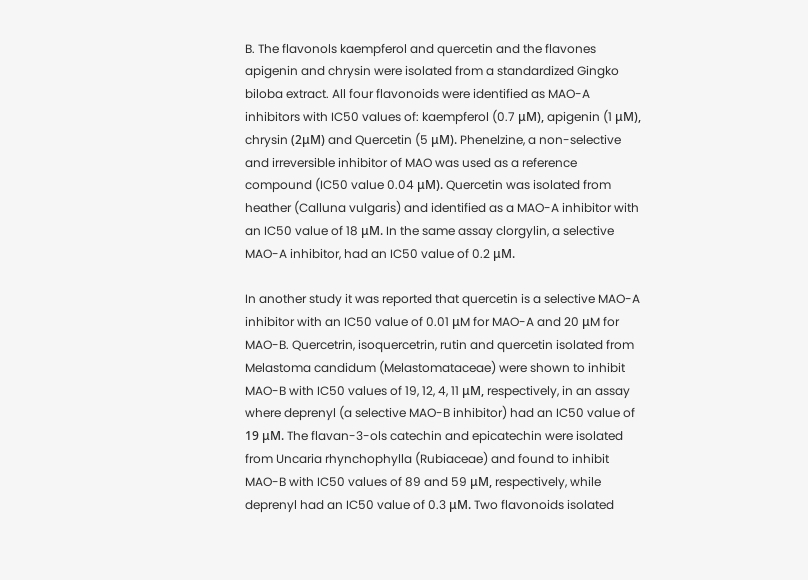B. The flavonols kaempferol and quercetin and the flavones apigenin and chrysin were isolated from a standardized Gingko biloba extract. All four flavonoids were identified as MAO-A inhibitors with IC50 values of: kaempferol (0.7 μM), apigenin (1 μM), chrysin (2μM) and Quercetin (5 μM). Phenelzine, a non-selective and irreversible inhibitor of MAO was used as a reference compound (IC50 value 0.04 μM). Quercetin was isolated from heather (Calluna vulgaris) and identified as a MAO-A inhibitor with an IC50 value of 18 μM. In the same assay clorgylin, a selective MAO-A inhibitor, had an IC50 value of 0.2 μM.

In another study it was reported that quercetin is a selective MAO-A inhibitor with an IC50 value of 0.01 μM for MAO-A and 20 μM for MAO-B. Quercetrin, isoquercetrin, rutin and quercetin isolated from Melastoma candidum (Melastomataceae) were shown to inhibit MAO-B with IC50 values of 19, 12, 4, 11 μM, respectively, in an assay where deprenyl (a selective MAO-B inhibitor) had an IC50 value of 19 μM. The flavan-3-ols catechin and epicatechin were isolated from Uncaria rhynchophylla (Rubiaceae) and found to inhibit MAO-B with IC50 values of 89 and 59 μM, respectively, while deprenyl had an IC50 value of 0.3 μM. Two flavonoids isolated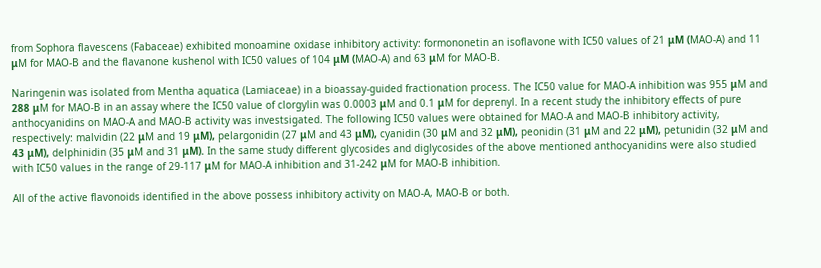from Sophora flavescens (Fabaceae) exhibited monoamine oxidase inhibitory activity: formononetin an isoflavone with IC50 values of 21 μM (MAO-A) and 11 μM for MAO-B and the flavanone kushenol with IC50 values of 104 μM (MAO-A) and 63 μM for MAO-B.

Naringenin was isolated from Mentha aquatica (Lamiaceae) in a bioassay-guided fractionation process. The IC50 value for MAO-A inhibition was 955 μM and 288 μM for MAO-B in an assay where the IC50 value of clorgylin was 0.0003 μM and 0.1 μM for deprenyl. In a recent study the inhibitory effects of pure anthocyanidins on MAO-A and MAO-B activity was investsigated. The following IC50 values were obtained for MAO-A and MAO-B inhibitory activity, respectively: malvidin (22 μM and 19 μM), pelargonidin (27 μM and 43 μM), cyanidin (30 μM and 32 μM), peonidin (31 μM and 22 μM), petunidin (32 μM and 43 μM), delphinidin (35 μM and 31 μM). In the same study different glycosides and diglycosides of the above mentioned anthocyanidins were also studied with IC50 values in the range of 29-117 μM for MAO-A inhibition and 31-242 μM for MAO-B inhibition.

All of the active flavonoids identified in the above possess inhibitory activity on MAO-A, MAO-B or both.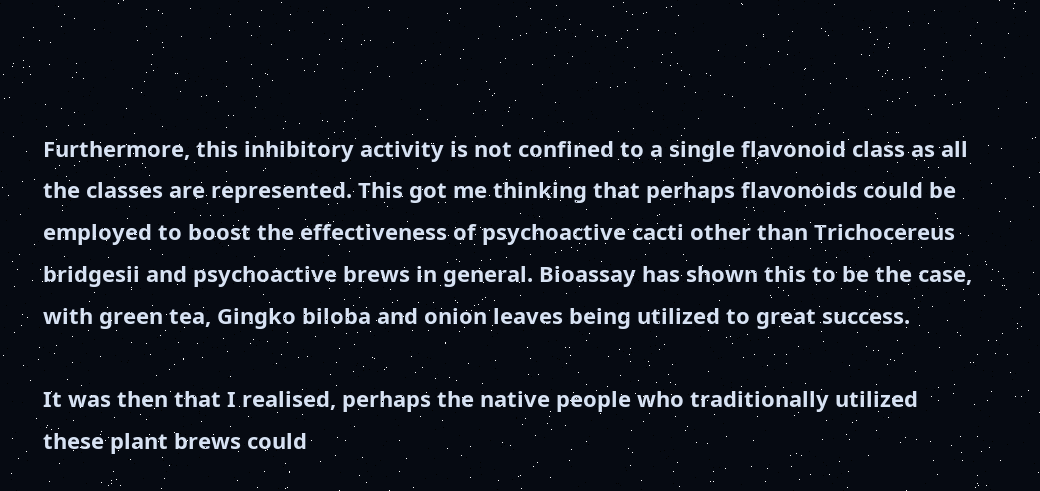Furthermore, this inhibitory activity is not confined to a single flavonoid class as all the classes are represented. This got me thinking that perhaps flavonoids could be employed to boost the effectiveness of psychoactive cacti other than Trichocereus bridgesii and psychoactive brews in general. Bioassay has shown this to be the case, with green tea, Gingko biloba and onion leaves being utilized to great success.

It was then that I realised, perhaps the native people who traditionally utilized these plant brews could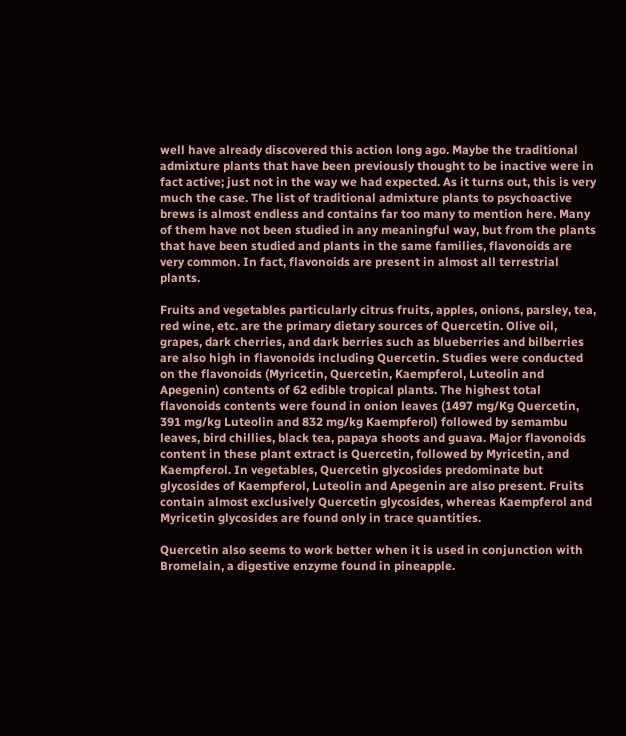well have already discovered this action long ago. Maybe the traditional admixture plants that have been previously thought to be inactive were in fact active; just not in the way we had expected. As it turns out, this is very much the case. The list of traditional admixture plants to psychoactive brews is almost endless and contains far too many to mention here. Many of them have not been studied in any meaningful way, but from the plants that have been studied and plants in the same families, flavonoids are very common. In fact, flavonoids are present in almost all terrestrial plants.

Fruits and vegetables particularly citrus fruits, apples, onions, parsley, tea, red wine, etc. are the primary dietary sources of Quercetin. Olive oil, grapes, dark cherries, and dark berries such as blueberries and bilberries are also high in flavonoids including Quercetin. Studies were conducted on the flavonoids (Myricetin, Quercetin, Kaempferol, Luteolin and Apegenin) contents of 62 edible tropical plants. The highest total flavonoids contents were found in onion leaves (1497 mg/Kg Quercetin, 391 mg/kg Luteolin and 832 mg/kg Kaempferol) followed by semambu leaves, bird chillies, black tea, papaya shoots and guava. Major flavonoids content in these plant extract is Quercetin, followed by Myricetin, and Kaempferol. In vegetables, Quercetin glycosides predominate but glycosides of Kaempferol, Luteolin and Apegenin are also present. Fruits contain almost exclusively Quercetin glycosides, whereas Kaempferol and Myricetin glycosides are found only in trace quantities.

Quercetin also seems to work better when it is used in conjunction with Bromelain, a digestive enzyme found in pineapple.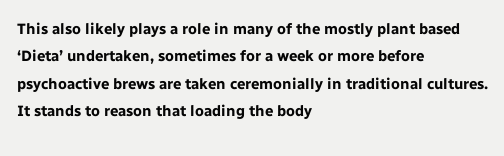This also likely plays a role in many of the mostly plant based
‘Dieta’ undertaken, sometimes for a week or more before psychoactive brews are taken ceremonially in traditional cultures. It stands to reason that loading the body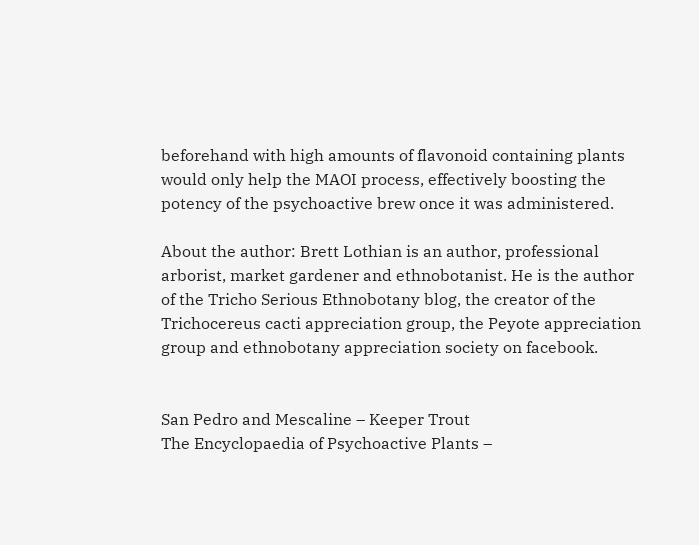beforehand with high amounts of flavonoid containing plants would only help the MAOI process, effectively boosting the potency of the psychoactive brew once it was administered.

About the author: Brett Lothian is an author, professional arborist, market gardener and ethnobotanist. He is the author of the Tricho Serious Ethnobotany blog, the creator of the Trichocereus cacti appreciation group, the Peyote appreciation group and ethnobotany appreciation society on facebook.


San Pedro and Mescaline – Keeper Trout
The Encyclopaedia of Psychoactive Plants –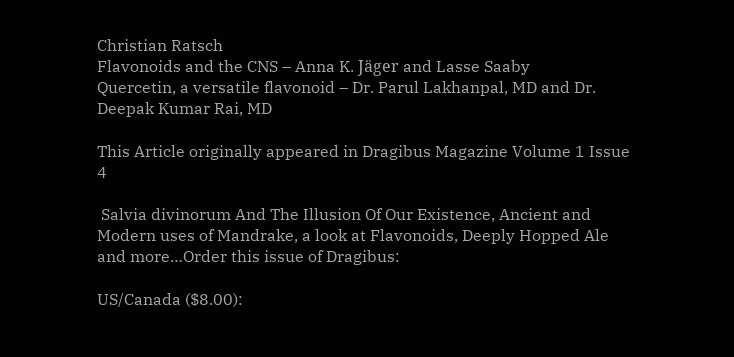Christian Ratsch
Flavonoids and the CNS – Anna K. Jäger and Lasse Saaby
Quercetin, a versatile flavonoid – Dr. Parul Lakhanpal, MD and Dr. Deepak Kumar Rai, MD

This Article originally appeared in Dragibus Magazine Volume 1 Issue 4

 Salvia divinorum And The Illusion Of Our Existence, Ancient and Modern uses of Mandrake, a look at Flavonoids, Deeply Hopped Ale and more…Order this issue of Dragibus:

US/Canada ($8.00):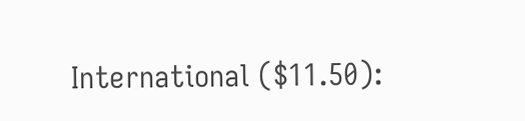International ($11.50):